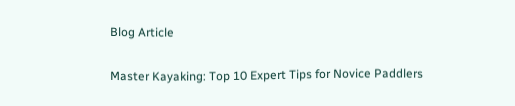Blog Article

Master Kayaking: Top 10 Expert Tips for Novice Paddlers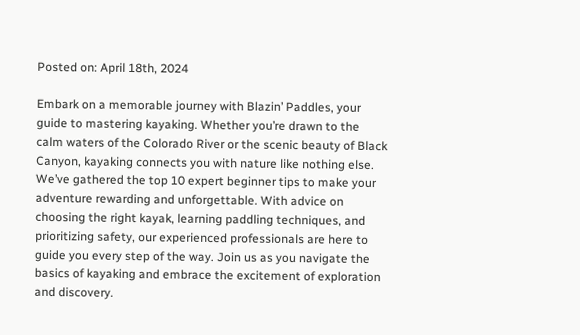Posted on: April 18th, 2024

Embark on a memorable journey with Blazin’ Paddles, your guide to mastering kayaking. Whether you’re drawn to the calm waters of the Colorado River or the scenic beauty of Black Canyon, kayaking connects you with nature like nothing else. We’ve gathered the top 10 expert beginner tips to make your adventure rewarding and unforgettable. With advice on choosing the right kayak, learning paddling techniques, and prioritizing safety, our experienced professionals are here to guide you every step of the way. Join us as you navigate the basics of kayaking and embrace the excitement of exploration and discovery.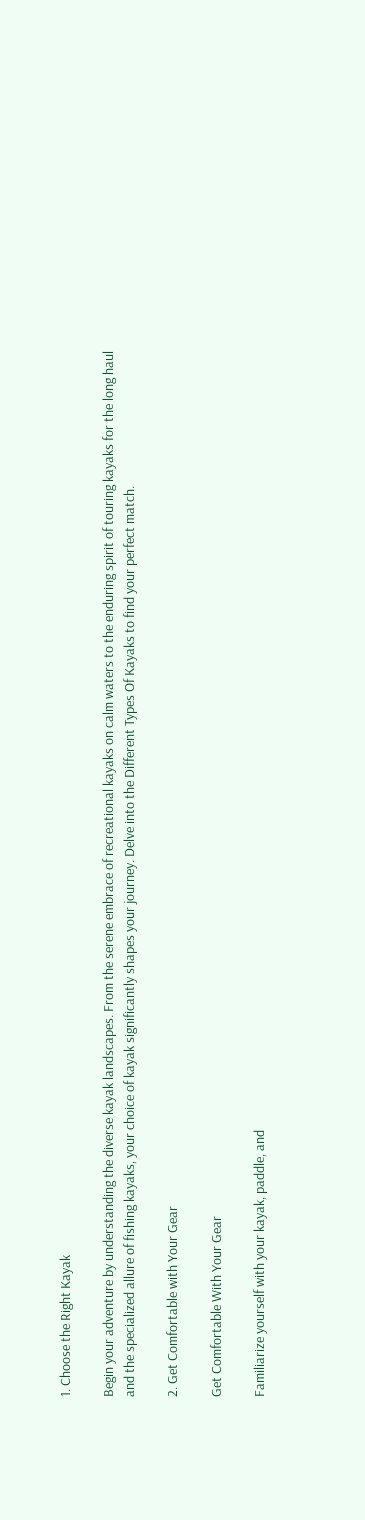1. Choose the Right Kayak

Begin your adventure by understanding the diverse kayak landscapes. From the serene embrace of recreational kayaks on calm waters to the enduring spirit of touring kayaks for the long haul and the specialized allure of fishing kayaks, your choice of kayak significantly shapes your journey. Delve into the Different Types Of Kayaks to find your perfect match.

2. Get Comfortable with Your Gear

Get Comfortable With Your Gear

Familiarize yourself with your kayak, paddle, and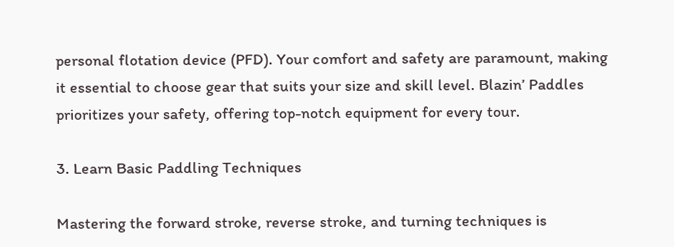personal flotation device (PFD). Your comfort and safety are paramount, making it essential to choose gear that suits your size and skill level. Blazin’ Paddles prioritizes your safety, offering top-notch equipment for every tour.

3. Learn Basic Paddling Techniques

Mastering the forward stroke, reverse stroke, and turning techniques is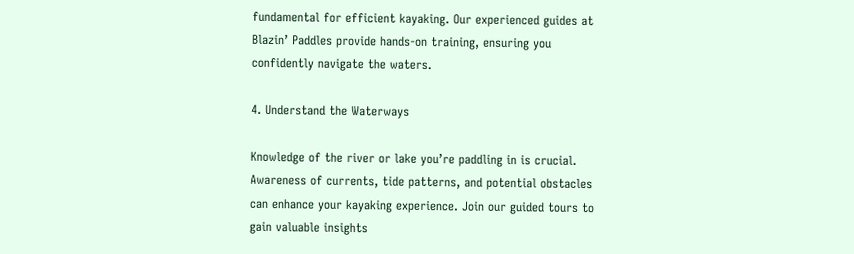fundamental for efficient kayaking. Our experienced guides at Blazin’ Paddles provide hands-on training, ensuring you confidently navigate the waters.

4. Understand the Waterways

Knowledge of the river or lake you’re paddling in is crucial. Awareness of currents, tide patterns, and potential obstacles can enhance your kayaking experience. Join our guided tours to gain valuable insights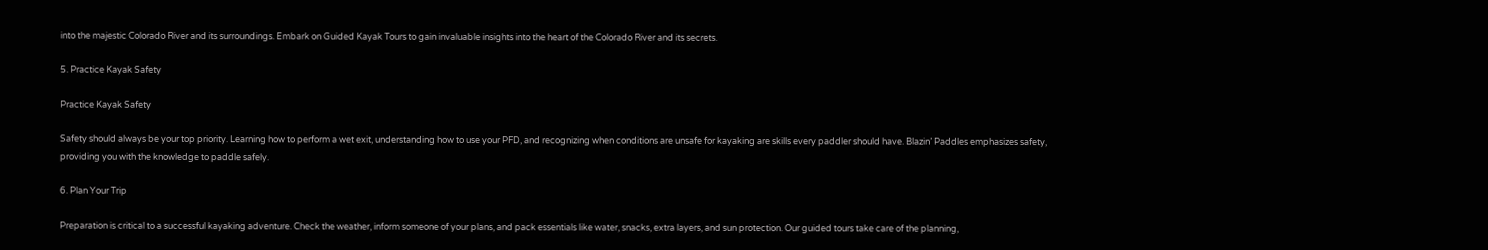into the majestic Colorado River and its surroundings. Embark on Guided Kayak Tours to gain invaluable insights into the heart of the Colorado River and its secrets.

5. Practice Kayak Safety

Practice Kayak Safety

Safety should always be your top priority. Learning how to perform a wet exit, understanding how to use your PFD, and recognizing when conditions are unsafe for kayaking are skills every paddler should have. Blazin’ Paddles emphasizes safety, providing you with the knowledge to paddle safely.

6. Plan Your Trip

Preparation is critical to a successful kayaking adventure. Check the weather, inform someone of your plans, and pack essentials like water, snacks, extra layers, and sun protection. Our guided tours take care of the planning,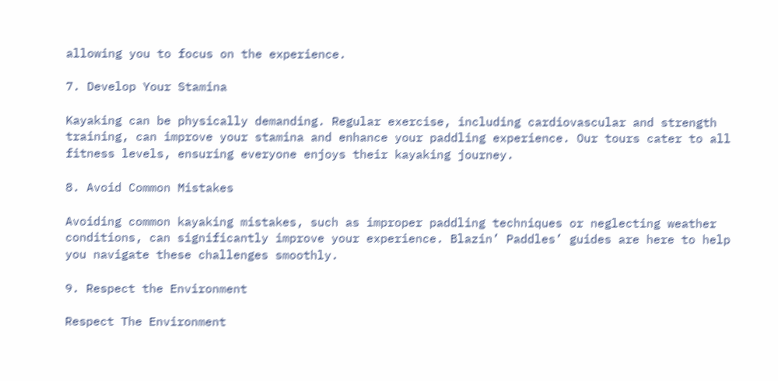allowing you to focus on the experience.

7. Develop Your Stamina

Kayaking can be physically demanding. Regular exercise, including cardiovascular and strength training, can improve your stamina and enhance your paddling experience. Our tours cater to all fitness levels, ensuring everyone enjoys their kayaking journey.

8. Avoid Common Mistakes

Avoiding common kayaking mistakes, such as improper paddling techniques or neglecting weather conditions, can significantly improve your experience. Blazin’ Paddles’ guides are here to help you navigate these challenges smoothly.

9. Respect the Environment

Respect The Environment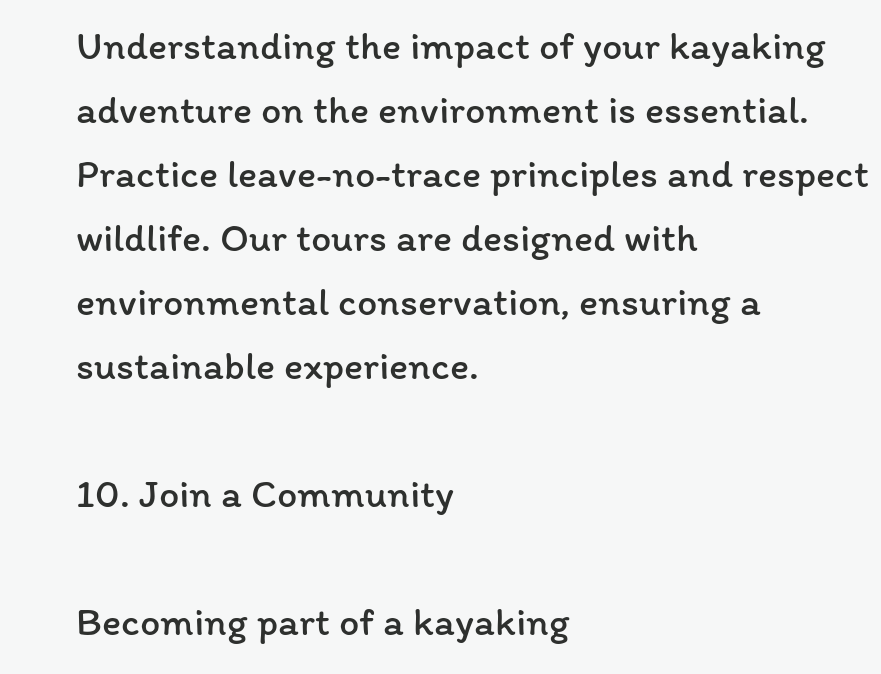Understanding the impact of your kayaking adventure on the environment is essential. Practice leave-no-trace principles and respect wildlife. Our tours are designed with environmental conservation, ensuring a sustainable experience.

10. Join a Community

Becoming part of a kayaking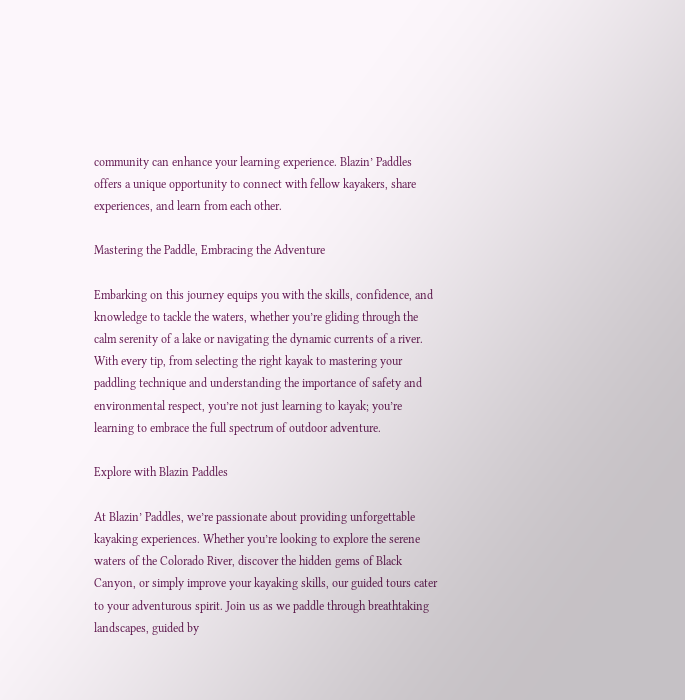community can enhance your learning experience. Blazin’ Paddles offers a unique opportunity to connect with fellow kayakers, share experiences, and learn from each other.

Mastering the Paddle, Embracing the Adventure

Embarking on this journey equips you with the skills, confidence, and knowledge to tackle the waters, whether you’re gliding through the calm serenity of a lake or navigating the dynamic currents of a river. With every tip, from selecting the right kayak to mastering your paddling technique and understanding the importance of safety and environmental respect, you’re not just learning to kayak; you’re learning to embrace the full spectrum of outdoor adventure.

Explore with Blazin Paddles

At Blazin’ Paddles, we’re passionate about providing unforgettable kayaking experiences. Whether you’re looking to explore the serene waters of the Colorado River, discover the hidden gems of Black Canyon, or simply improve your kayaking skills, our guided tours cater to your adventurous spirit. Join us as we paddle through breathtaking landscapes, guided by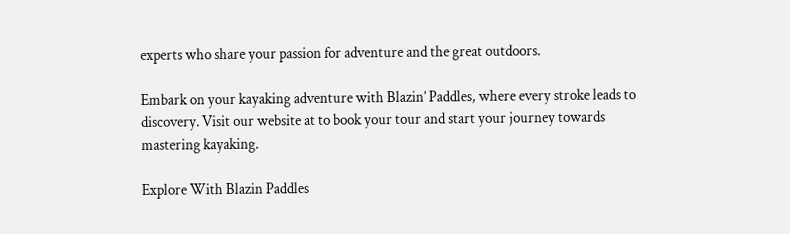experts who share your passion for adventure and the great outdoors.

Embark on your kayaking adventure with Blazin’ Paddles, where every stroke leads to discovery. Visit our website at to book your tour and start your journey towards mastering kayaking.

Explore With Blazin Paddles